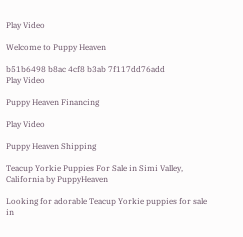Play Video

Welcome to Puppy Heaven

b51b6498 b8ac 4cf8 b3ab 7f117dd76add
Play Video

Puppy Heaven Financing

Play Video

Puppy Heaven Shipping

Teacup Yorkie Puppies For Sale in Simi Valley, California by PuppyHeaven

Looking for adorable Teacup Yorkie puppies for sale in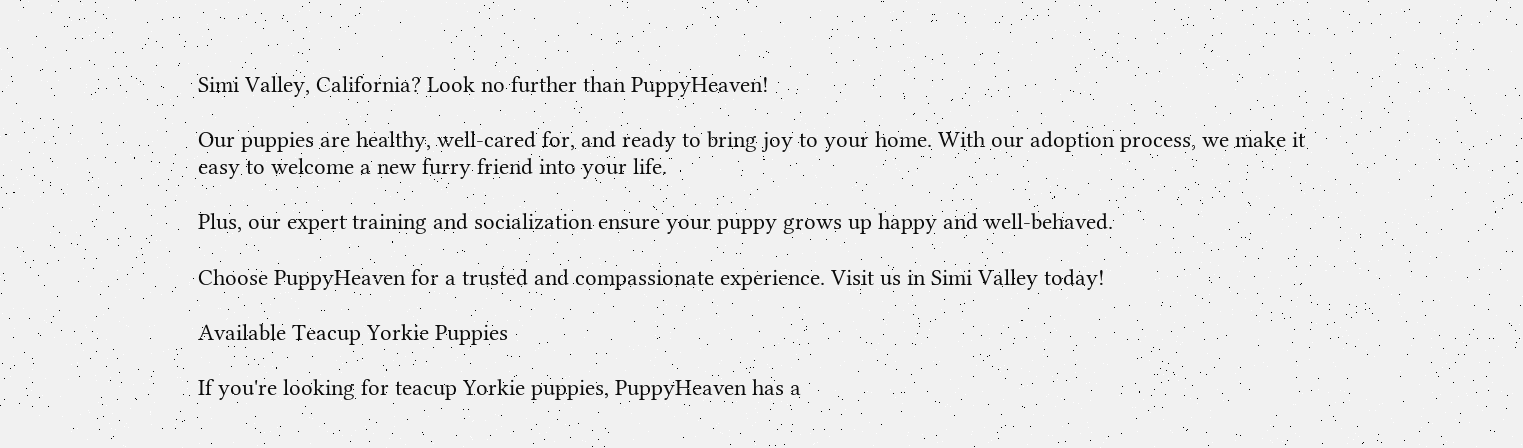Simi Valley, California? Look no further than PuppyHeaven!

Our puppies are healthy, well-cared for, and ready to bring joy to your home. With our adoption process, we make it easy to welcome a new furry friend into your life.

Plus, our expert training and socialization ensure your puppy grows up happy and well-behaved.

Choose PuppyHeaven for a trusted and compassionate experience. Visit us in Simi Valley today!

Available Teacup Yorkie Puppies

If you're looking for teacup Yorkie puppies, PuppyHeaven has a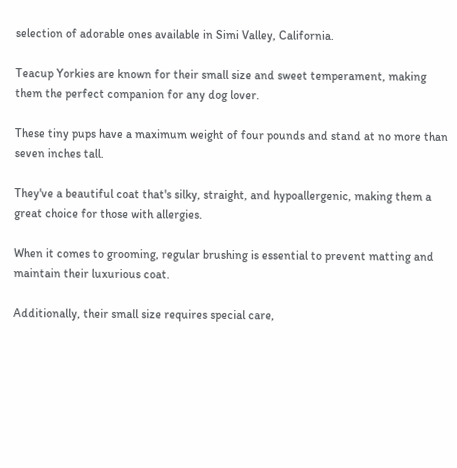selection of adorable ones available in Simi Valley, California.

Teacup Yorkies are known for their small size and sweet temperament, making them the perfect companion for any dog lover.

These tiny pups have a maximum weight of four pounds and stand at no more than seven inches tall.

They've a beautiful coat that's silky, straight, and hypoallergenic, making them a great choice for those with allergies.

When it comes to grooming, regular brushing is essential to prevent matting and maintain their luxurious coat.

Additionally, their small size requires special care,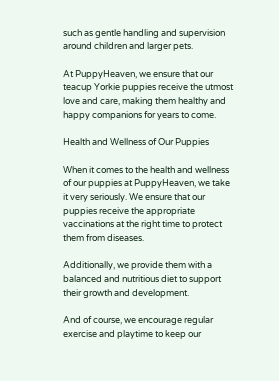such as gentle handling and supervision around children and larger pets.

At PuppyHeaven, we ensure that our teacup Yorkie puppies receive the utmost love and care, making them healthy and happy companions for years to come.

Health and Wellness of Our Puppies

When it comes to the health and wellness of our puppies at PuppyHeaven, we take it very seriously. We ensure that our puppies receive the appropriate vaccinations at the right time to protect them from diseases.

Additionally, we provide them with a balanced and nutritious diet to support their growth and development.

And of course, we encourage regular exercise and playtime to keep our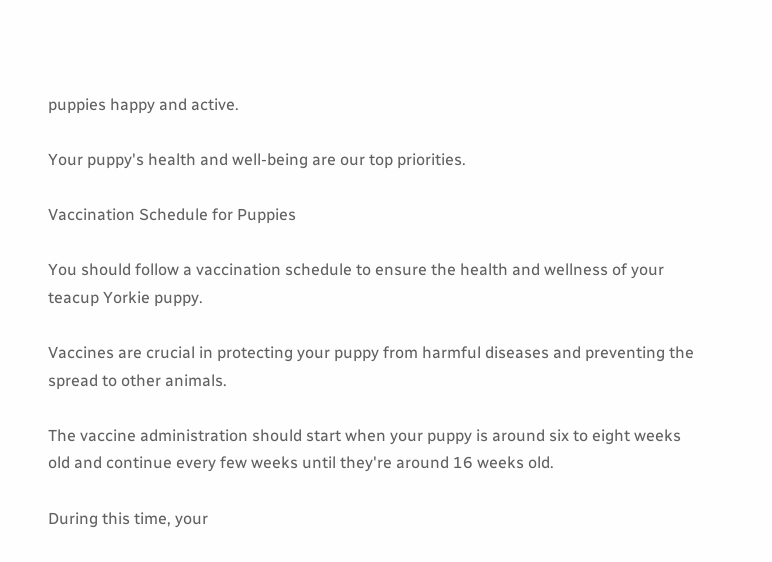puppies happy and active.

Your puppy's health and well-being are our top priorities.

Vaccination Schedule for Puppies

You should follow a vaccination schedule to ensure the health and wellness of your teacup Yorkie puppy.

Vaccines are crucial in protecting your puppy from harmful diseases and preventing the spread to other animals.

The vaccine administration should start when your puppy is around six to eight weeks old and continue every few weeks until they're around 16 weeks old.

During this time, your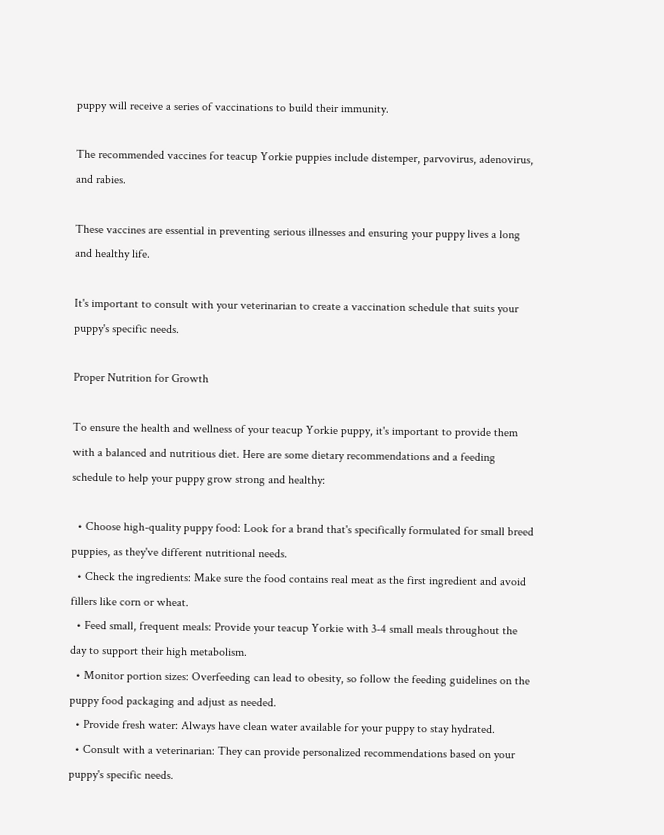puppy will receive a series of vaccinations to build their immunity.

The recommended vaccines for teacup Yorkie puppies include distemper, parvovirus, adenovirus, and rabies.

These vaccines are essential in preventing serious illnesses and ensuring your puppy lives a long and healthy life.

It's important to consult with your veterinarian to create a vaccination schedule that suits your puppy's specific needs.

Proper Nutrition for Growth

To ensure the health and wellness of your teacup Yorkie puppy, it's important to provide them with a balanced and nutritious diet. Here are some dietary recommendations and a feeding schedule to help your puppy grow strong and healthy:

  • Choose high-quality puppy food: Look for a brand that's specifically formulated for small breed puppies, as they've different nutritional needs.
  • Check the ingredients: Make sure the food contains real meat as the first ingredient and avoid fillers like corn or wheat.
  • Feed small, frequent meals: Provide your teacup Yorkie with 3-4 small meals throughout the day to support their high metabolism.
  • Monitor portion sizes: Overfeeding can lead to obesity, so follow the feeding guidelines on the puppy food packaging and adjust as needed.
  • Provide fresh water: Always have clean water available for your puppy to stay hydrated.
  • Consult with a veterinarian: They can provide personalized recommendations based on your puppy's specific needs.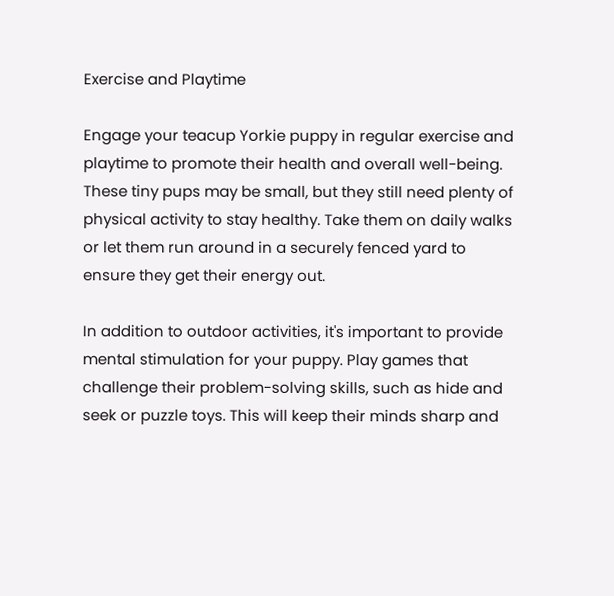Exercise and Playtime

Engage your teacup Yorkie puppy in regular exercise and playtime to promote their health and overall well-being. These tiny pups may be small, but they still need plenty of physical activity to stay healthy. Take them on daily walks or let them run around in a securely fenced yard to ensure they get their energy out.

In addition to outdoor activities, it's important to provide mental stimulation for your puppy. Play games that challenge their problem-solving skills, such as hide and seek or puzzle toys. This will keep their minds sharp and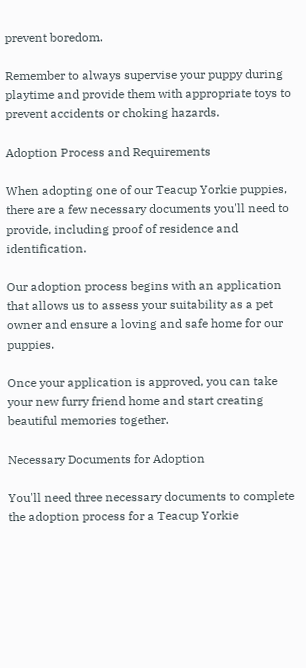prevent boredom.

Remember to always supervise your puppy during playtime and provide them with appropriate toys to prevent accidents or choking hazards.

Adoption Process and Requirements

When adopting one of our Teacup Yorkie puppies, there are a few necessary documents you'll need to provide, including proof of residence and identification.

Our adoption process begins with an application that allows us to assess your suitability as a pet owner and ensure a loving and safe home for our puppies.

Once your application is approved, you can take your new furry friend home and start creating beautiful memories together.

Necessary Documents for Adoption

You'll need three necessary documents to complete the adoption process for a Teacup Yorkie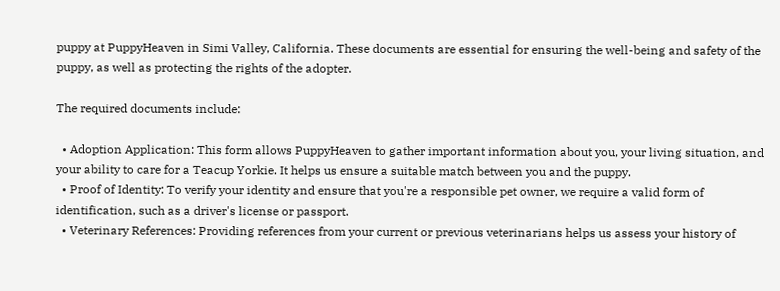puppy at PuppyHeaven in Simi Valley, California. These documents are essential for ensuring the well-being and safety of the puppy, as well as protecting the rights of the adopter.

The required documents include:

  • Adoption Application: This form allows PuppyHeaven to gather important information about you, your living situation, and your ability to care for a Teacup Yorkie. It helps us ensure a suitable match between you and the puppy.
  • Proof of Identity: To verify your identity and ensure that you're a responsible pet owner, we require a valid form of identification, such as a driver's license or passport.
  • Veterinary References: Providing references from your current or previous veterinarians helps us assess your history of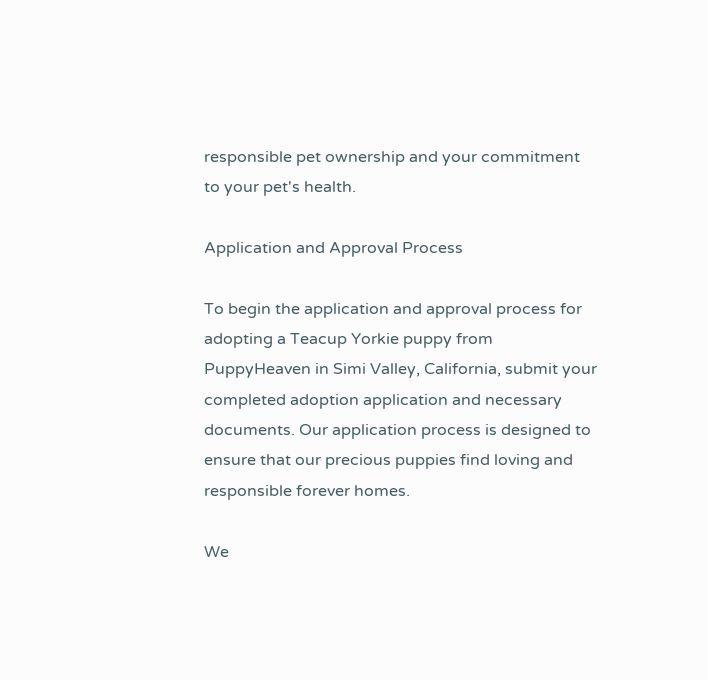responsible pet ownership and your commitment to your pet's health.

Application and Approval Process

To begin the application and approval process for adopting a Teacup Yorkie puppy from PuppyHeaven in Simi Valley, California, submit your completed adoption application and necessary documents. Our application process is designed to ensure that our precious puppies find loving and responsible forever homes.

We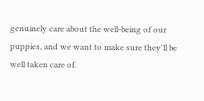genuinely care about the well-being of our puppies, and we want to make sure they'll be well taken care of.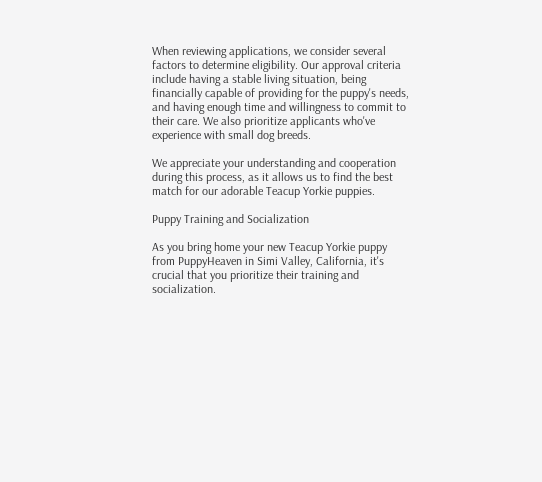When reviewing applications, we consider several factors to determine eligibility. Our approval criteria include having a stable living situation, being financially capable of providing for the puppy's needs, and having enough time and willingness to commit to their care. We also prioritize applicants who've experience with small dog breeds.

We appreciate your understanding and cooperation during this process, as it allows us to find the best match for our adorable Teacup Yorkie puppies.

Puppy Training and Socialization

As you bring home your new Teacup Yorkie puppy from PuppyHeaven in Simi Valley, California, it's crucial that you prioritize their training and socialization.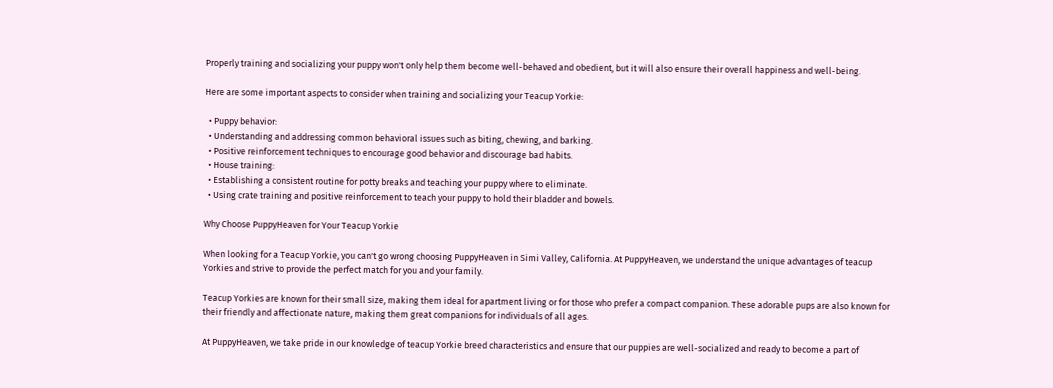Properly training and socializing your puppy won't only help them become well-behaved and obedient, but it will also ensure their overall happiness and well-being.

Here are some important aspects to consider when training and socializing your Teacup Yorkie:

  • Puppy behavior:
  • Understanding and addressing common behavioral issues such as biting, chewing, and barking.
  • Positive reinforcement techniques to encourage good behavior and discourage bad habits.
  • House training:
  • Establishing a consistent routine for potty breaks and teaching your puppy where to eliminate.
  • Using crate training and positive reinforcement to teach your puppy to hold their bladder and bowels.

Why Choose PuppyHeaven for Your Teacup Yorkie

When looking for a Teacup Yorkie, you can't go wrong choosing PuppyHeaven in Simi Valley, California. At PuppyHeaven, we understand the unique advantages of teacup Yorkies and strive to provide the perfect match for you and your family.

Teacup Yorkies are known for their small size, making them ideal for apartment living or for those who prefer a compact companion. These adorable pups are also known for their friendly and affectionate nature, making them great companions for individuals of all ages.

At PuppyHeaven, we take pride in our knowledge of teacup Yorkie breed characteristics and ensure that our puppies are well-socialized and ready to become a part of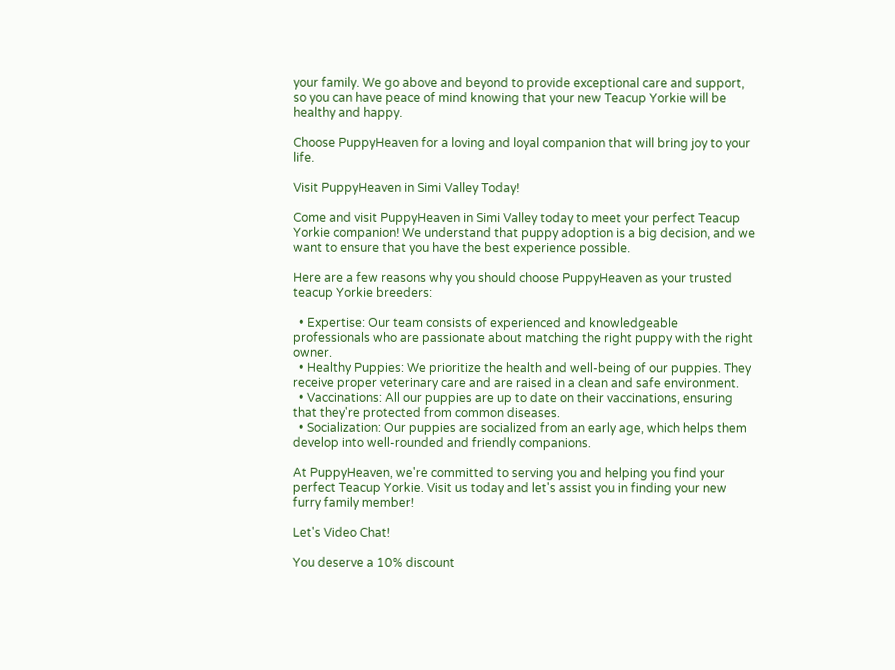your family. We go above and beyond to provide exceptional care and support, so you can have peace of mind knowing that your new Teacup Yorkie will be healthy and happy.

Choose PuppyHeaven for a loving and loyal companion that will bring joy to your life.

Visit PuppyHeaven in Simi Valley Today!

Come and visit PuppyHeaven in Simi Valley today to meet your perfect Teacup Yorkie companion! We understand that puppy adoption is a big decision, and we want to ensure that you have the best experience possible.

Here are a few reasons why you should choose PuppyHeaven as your trusted teacup Yorkie breeders:

  • Expertise: Our team consists of experienced and knowledgeable professionals who are passionate about matching the right puppy with the right owner.
  • Healthy Puppies: We prioritize the health and well-being of our puppies. They receive proper veterinary care and are raised in a clean and safe environment.
  • Vaccinations: All our puppies are up to date on their vaccinations, ensuring that they're protected from common diseases.
  • Socialization: Our puppies are socialized from an early age, which helps them develop into well-rounded and friendly companions.

At PuppyHeaven, we're committed to serving you and helping you find your perfect Teacup Yorkie. Visit us today and let's assist you in finding your new furry family member!

Let's Video Chat!

You deserve a 10% discount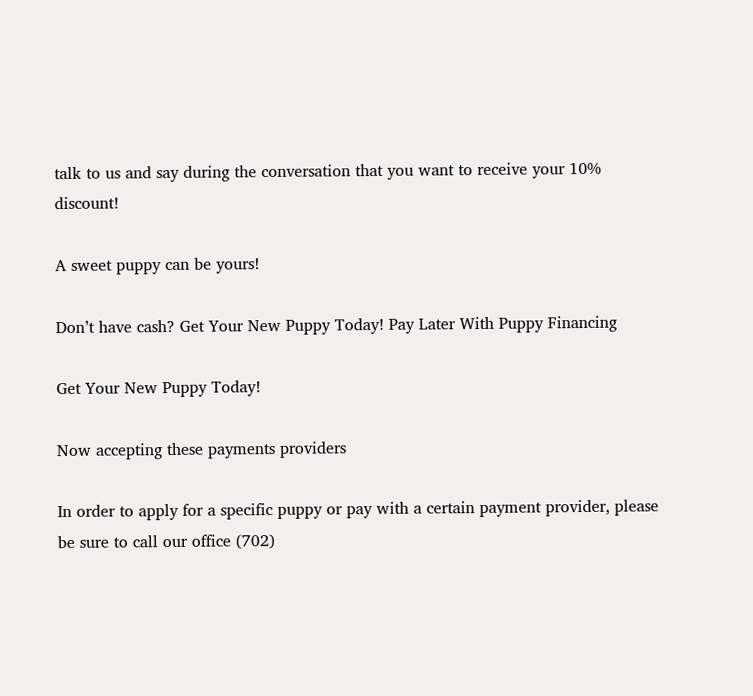talk to us and say during the conversation that you want to receive your 10% discount!

A sweet puppy can be yours!

Don’t have cash? Get Your New Puppy Today! Pay Later With Puppy Financing

Get Your New Puppy Today!

Now accepting these payments providers

In order to apply for a specific puppy or pay with a certain payment provider, please be sure to call our office (702)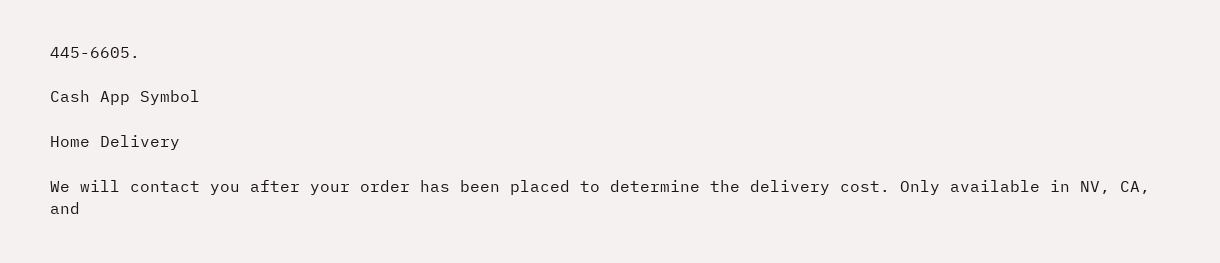445-6605.

Cash App Symbol

Home Delivery

We will contact you after your order has been placed to determine the delivery cost. Only available in NV, CA, and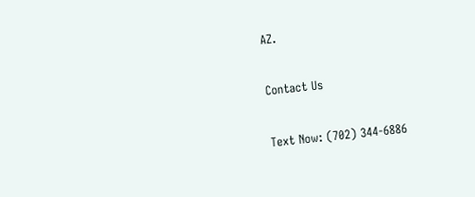AZ.

Contact Us

Text Now: (702) 344-6886